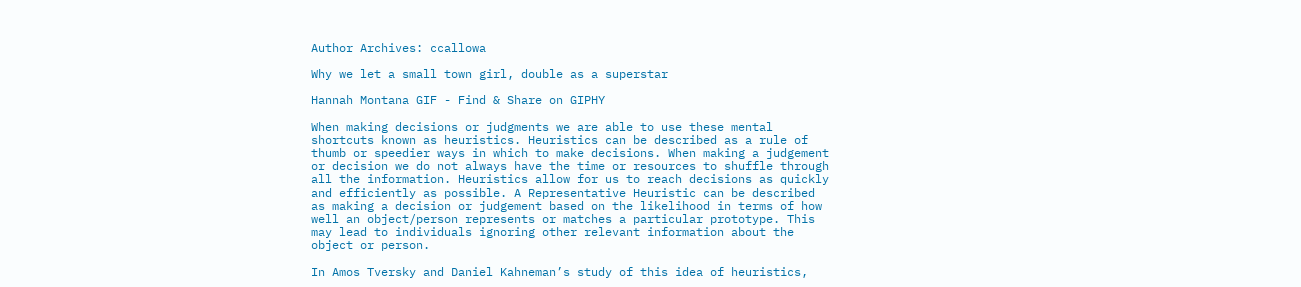Author Archives: ccallowa

Why we let a small town girl, double as a superstar

Hannah Montana GIF - Find & Share on GIPHY

When making decisions or judgments we are able to use these mental shortcuts known as heuristics. Heuristics can be described as a rule of thumb or speedier ways in which to make decisions. When making a judgement or decision we do not always have the time or resources to shuffle through all the information. Heuristics allow for us to reach decisions as quickly and efficiently as possible. A Representative Heuristic can be described as making a decision or judgement based on the likelihood in terms of how well an object/person represents or matches a particular prototype. This may lead to individuals ignoring other relevant information about the object or person.

In Amos Tversky and Daniel Kahneman’s study of this idea of heuristics,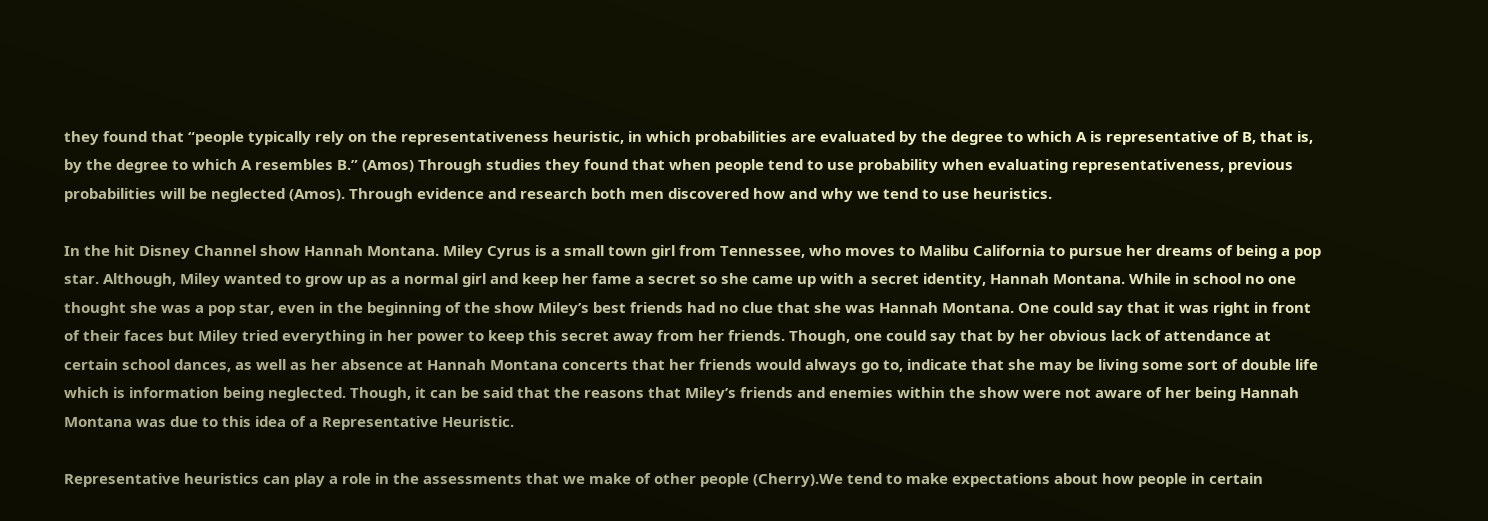they found that “people typically rely on the representativeness heuristic, in which probabilities are evaluated by the degree to which A is representative of B, that is, by the degree to which A resembles B.” (Amos) Through studies they found that when people tend to use probability when evaluating representativeness, previous probabilities will be neglected (Amos). Through evidence and research both men discovered how and why we tend to use heuristics.

In the hit Disney Channel show Hannah Montana. Miley Cyrus is a small town girl from Tennessee, who moves to Malibu California to pursue her dreams of being a pop star. Although, Miley wanted to grow up as a normal girl and keep her fame a secret so she came up with a secret identity, Hannah Montana. While in school no one thought she was a pop star, even in the beginning of the show Miley’s best friends had no clue that she was Hannah Montana. One could say that it was right in front of their faces but Miley tried everything in her power to keep this secret away from her friends. Though, one could say that by her obvious lack of attendance at certain school dances, as well as her absence at Hannah Montana concerts that her friends would always go to, indicate that she may be living some sort of double life which is information being neglected. Though, it can be said that the reasons that Miley’s friends and enemies within the show were not aware of her being Hannah Montana was due to this idea of a Representative Heuristic.

Representative heuristics can play a role in the assessments that we make of other people (Cherry).We tend to make expectations about how people in certain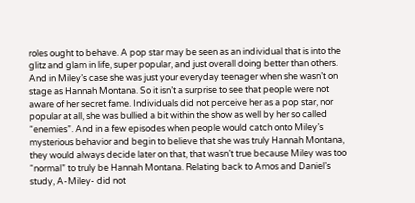roles ought to behave. A pop star may be seen as an individual that is into the glitz and glam in life, super popular, and just overall doing better than others. And in Miley’s case she was just your everyday teenager when she wasn’t on stage as Hannah Montana. So it isn’t a surprise to see that people were not aware of her secret fame. Individuals did not perceive her as a pop star, nor popular at all, she was bullied a bit within the show as well by her so called “enemies”. And in a few episodes when people would catch onto Miley’s mysterious behavior and begin to believe that she was truly Hannah Montana, they would always decide later on that, that wasn’t true because Miley was too “normal” to truly be Hannah Montana. Relating back to Amos and Daniel’s study, A-Miley- did not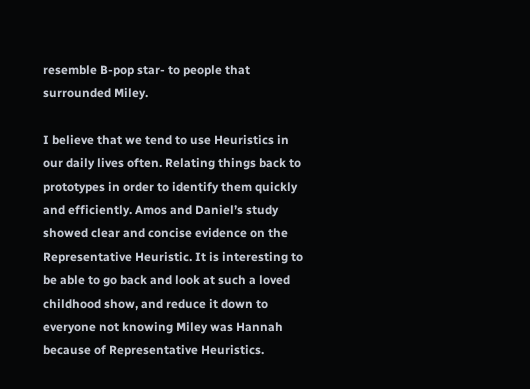resemble B-pop star- to people that surrounded Miley.

I believe that we tend to use Heuristics in our daily lives often. Relating things back to prototypes in order to identify them quickly and efficiently. Amos and Daniel’s study showed clear and concise evidence on the Representative Heuristic. It is interesting to be able to go back and look at such a loved childhood show, and reduce it down to everyone not knowing Miley was Hannah because of Representative Heuristics.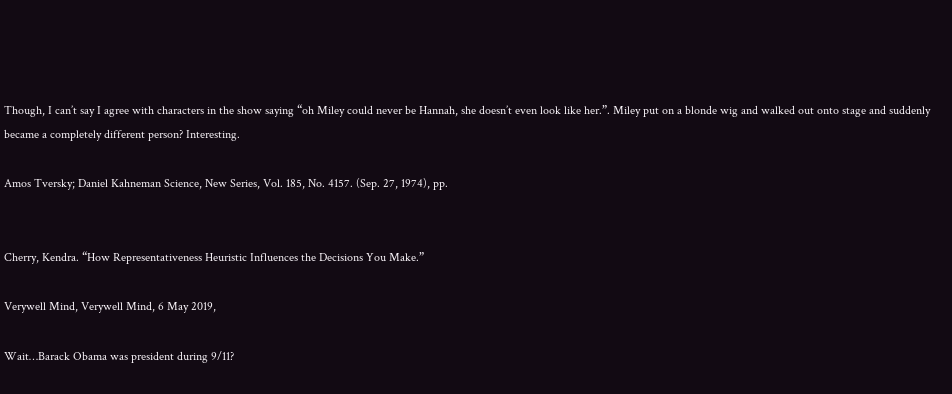Though, I can’t say I agree with characters in the show saying “oh Miley could never be Hannah, she doesn’t even look like her.”. Miley put on a blonde wig and walked out onto stage and suddenly became a completely different person? Interesting.

Amos Tversky; Daniel Kahneman Science, New Series, Vol. 185, No. 4157. (Sep. 27, 1974), pp.


Cherry, Kendra. “How Representativeness Heuristic Influences the Decisions You Make.”

Verywell Mind, Verywell Mind, 6 May 2019,

Wait…Barack Obama was president during 9/11?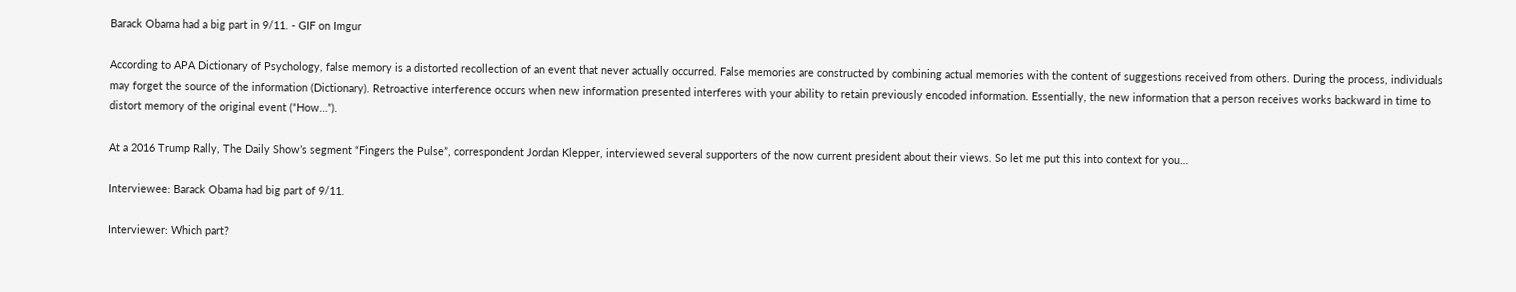Barack Obama had a big part in 9/11. - GIF on Imgur

According to APA Dictionary of Psychology, false memory is a distorted recollection of an event that never actually occurred. False memories are constructed by combining actual memories with the content of suggestions received from others. During the process, individuals may forget the source of the information (Dictionary). Retroactive interference occurs when new information presented interferes with your ability to retain previously encoded information. Essentially, the new information that a person receives works backward in time to distort memory of the original event (“How…”).

At a 2016 Trump Rally, The Daily Show’s segment “Fingers the Pulse”, correspondent Jordan Klepper, interviewed several supporters of the now current president about their views. So let me put this into context for you…

Interviewee: Barack Obama had big part of 9/11.

Interviewer: Which part?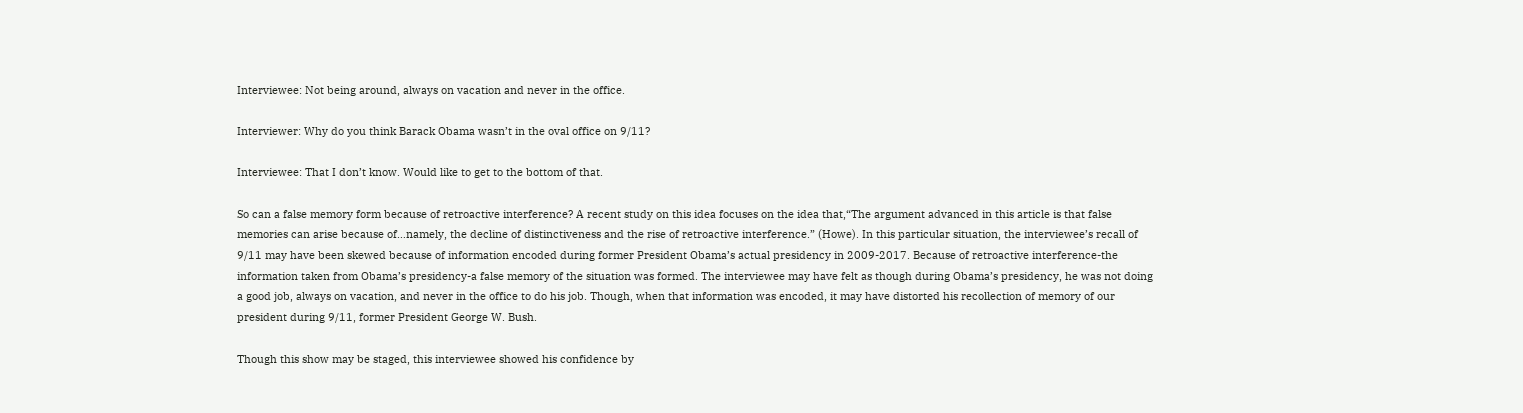Interviewee: Not being around, always on vacation and never in the office.

Interviewer: Why do you think Barack Obama wasn’t in the oval office on 9/11?

Interviewee: That I don’t know. Would like to get to the bottom of that.

So can a false memory form because of retroactive interference? A recent study on this idea focuses on the idea that,“The argument advanced in this article is that false memories can arise because of…namely, the decline of distinctiveness and the rise of retroactive interference.” (Howe). In this particular situation, the interviewee’s recall of 9/11 may have been skewed because of information encoded during former President Obama’s actual presidency in 2009-2017. Because of retroactive interference-the information taken from Obama’s presidency-a false memory of the situation was formed. The interviewee may have felt as though during Obama’s presidency, he was not doing a good job, always on vacation, and never in the office to do his job. Though, when that information was encoded, it may have distorted his recollection of memory of our president during 9/11, former President George W. Bush.

Though this show may be staged, this interviewee showed his confidence by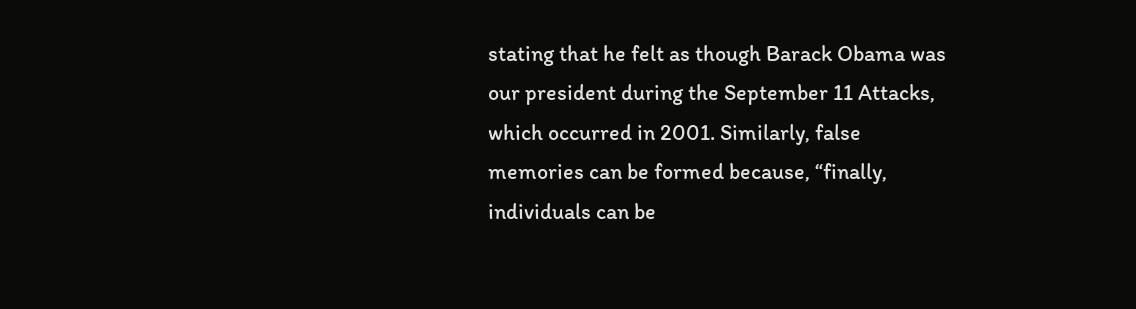stating that he felt as though Barack Obama was our president during the September 11 Attacks, which occurred in 2001. Similarly, false memories can be formed because, “finally, individuals can be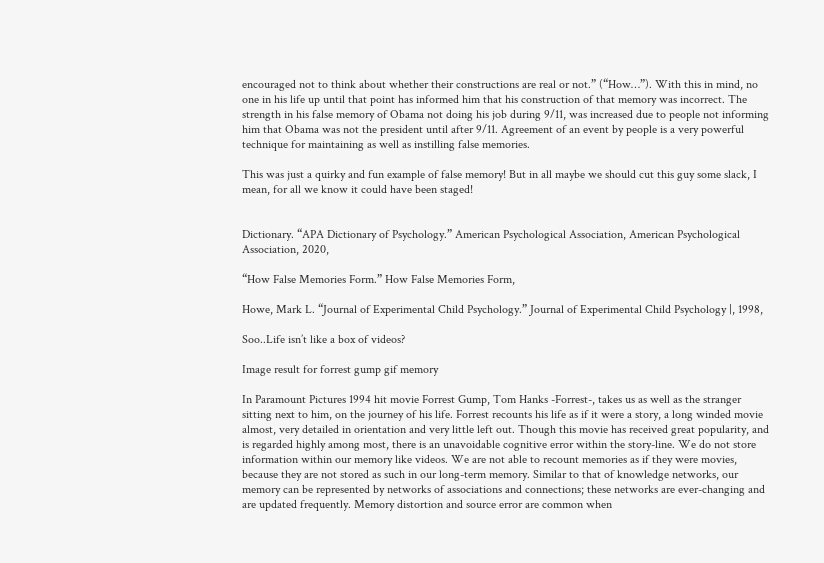encouraged not to think about whether their constructions are real or not.” (“How…”). With this in mind, no one in his life up until that point has informed him that his construction of that memory was incorrect. The strength in his false memory of Obama not doing his job during 9/11, was increased due to people not informing him that Obama was not the president until after 9/11. Agreement of an event by people is a very powerful technique for maintaining as well as instilling false memories.

This was just a quirky and fun example of false memory! But in all maybe we should cut this guy some slack, I mean, for all we know it could have been staged!


Dictionary. “APA Dictionary of Psychology.” American Psychological Association, American Psychological Association, 2020,

“How False Memories Form.” How False Memories Form,

Howe, Mark L. “Journal of Experimental Child Psychology.” Journal of Experimental Child Psychology |, 1998,

Soo..Life isn’t like a box of videos?

Image result for forrest gump gif memory

In Paramount Pictures 1994 hit movie Forrest Gump, Tom Hanks -Forrest-, takes us as well as the stranger sitting next to him, on the journey of his life. Forrest recounts his life as if it were a story, a long winded movie almost, very detailed in orientation and very little left out. Though this movie has received great popularity, and is regarded highly among most, there is an unavoidable cognitive error within the story-line. We do not store information within our memory like videos. We are not able to recount memories as if they were movies, because they are not stored as such in our long-term memory. Similar to that of knowledge networks, our memory can be represented by networks of associations and connections; these networks are ever-changing and are updated frequently. Memory distortion and source error are common when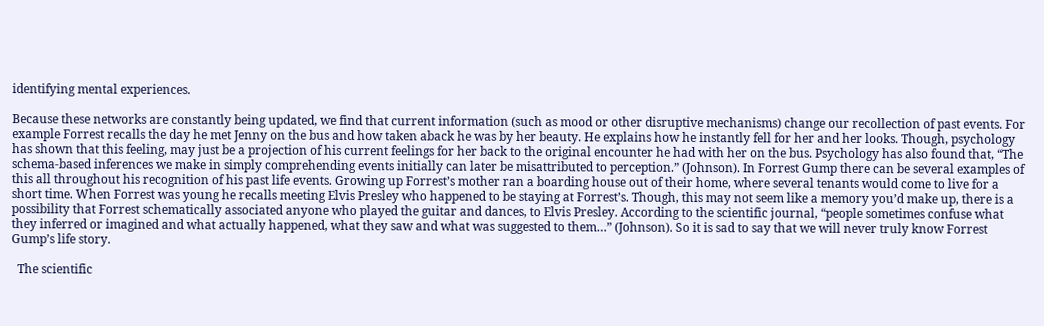identifying mental experiences.

Because these networks are constantly being updated, we find that current information (such as mood or other disruptive mechanisms) change our recollection of past events. For example Forrest recalls the day he met Jenny on the bus and how taken aback he was by her beauty. He explains how he instantly fell for her and her looks. Though, psychology has shown that this feeling, may just be a projection of his current feelings for her back to the original encounter he had with her on the bus. Psychology has also found that, “The schema-based inferences we make in simply comprehending events initially can later be misattributed to perception.” (Johnson). In Forrest Gump there can be several examples of this all throughout his recognition of his past life events. Growing up Forrest’s mother ran a boarding house out of their home, where several tenants would come to live for a short time. When Forrest was young he recalls meeting Elvis Presley who happened to be staying at Forrest’s. Though, this may not seem like a memory you’d make up, there is a possibility that Forrest schematically associated anyone who played the guitar and dances, to Elvis Presley. According to the scientific journal, “people sometimes confuse what they inferred or imagined and what actually happened, what they saw and what was suggested to them…” (Johnson). So it is sad to say that we will never truly know Forrest Gump’s life story.

  The scientific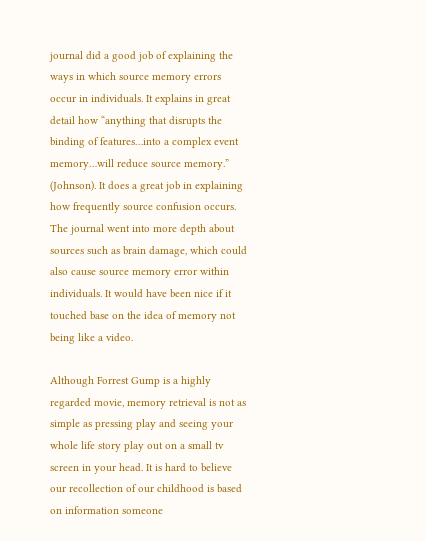journal did a good job of explaining the ways in which source memory errors occur in individuals. It explains in great detail how “anything that disrupts the binding of features…into a complex event memory…will reduce source memory.” (Johnson). It does a great job in explaining how frequently source confusion occurs. The journal went into more depth about sources such as brain damage, which could also cause source memory error within individuals. It would have been nice if it touched base on the idea of memory not being like a video.

Although Forrest Gump is a highly regarded movie, memory retrieval is not as simple as pressing play and seeing your whole life story play out on a small tv screen in your head. It is hard to believe our recollection of our childhood is based on information someone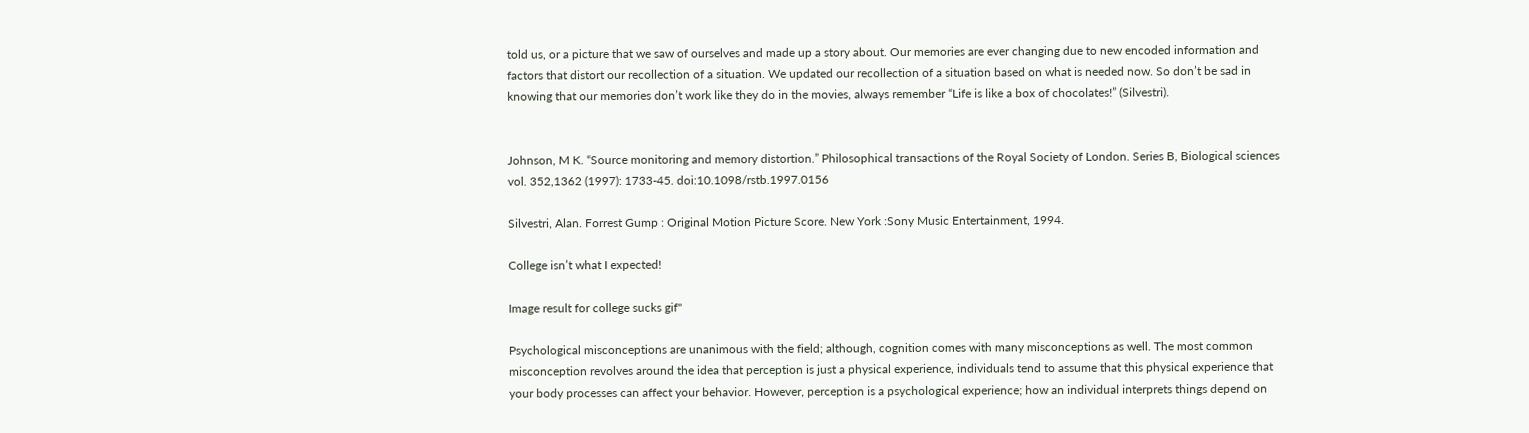told us, or a picture that we saw of ourselves and made up a story about. Our memories are ever changing due to new encoded information and factors that distort our recollection of a situation. We updated our recollection of a situation based on what is needed now. So don’t be sad in knowing that our memories don’t work like they do in the movies, always remember “Life is like a box of chocolates!” (Silvestri).


Johnson, M K. “Source monitoring and memory distortion.” Philosophical transactions of the Royal Society of London. Series B, Biological sciences vol. 352,1362 (1997): 1733-45. doi:10.1098/rstb.1997.0156

Silvestri, Alan. Forrest Gump : Original Motion Picture Score. New York :Sony Music Entertainment, 1994.

College isn’t what I expected!

Image result for college sucks gif"

Psychological misconceptions are unanimous with the field; although, cognition comes with many misconceptions as well. The most common misconception revolves around the idea that perception is just a physical experience, individuals tend to assume that this physical experience that your body processes can affect your behavior. However, perception is a psychological experience; how an individual interprets things depend on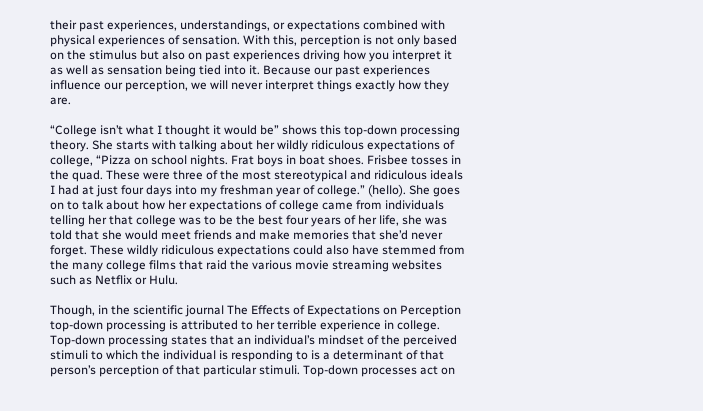their past experiences, understandings, or expectations combined with physical experiences of sensation. With this, perception is not only based on the stimulus but also on past experiences driving how you interpret it as well as sensation being tied into it. Because our past experiences influence our perception, we will never interpret things exactly how they are.

“College isn’t what I thought it would be” shows this top-down processing theory. She starts with talking about her wildly ridiculous expectations of college, “Pizza on school nights. Frat boys in boat shoes. Frisbee tosses in the quad. These were three of the most stereotypical and ridiculous ideals I had at just four days into my freshman year of college.” (hello). She goes on to talk about how her expectations of college came from individuals telling her that college was to be the best four years of her life, she was told that she would meet friends and make memories that she’d never forget. These wildly ridiculous expectations could also have stemmed from the many college films that raid the various movie streaming websites such as Netflix or Hulu.

Though, in the scientific journal The Effects of Expectations on Perception top-down processing is attributed to her terrible experience in college. Top-down processing states that an individual’s mindset of the perceived stimuli to which the individual is responding to is a determinant of that person’s perception of that particular stimuli. Top-down processes act on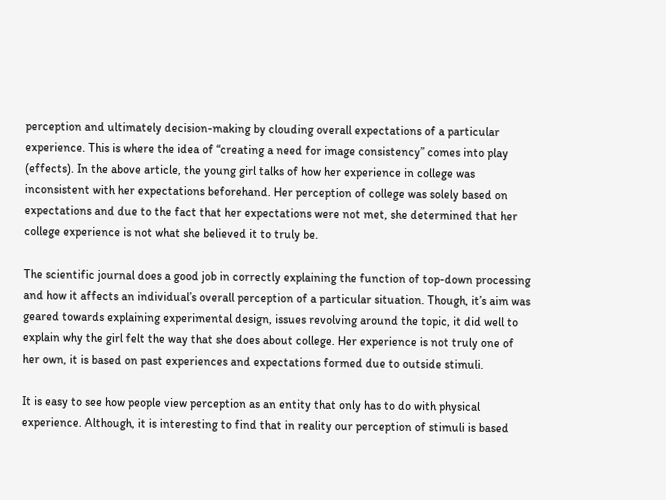perception and ultimately decision-making by clouding overall expectations of a particular experience. This is where the idea of “creating a need for image consistency” comes into play (effects). In the above article, the young girl talks of how her experience in college was inconsistent with her expectations beforehand. Her perception of college was solely based on expectations and due to the fact that her expectations were not met, she determined that her college experience is not what she believed it to truly be.

The scientific journal does a good job in correctly explaining the function of top-down processing and how it affects an individual’s overall perception of a particular situation. Though, it’s aim was geared towards explaining experimental design, issues revolving around the topic, it did well to explain why the girl felt the way that she does about college. Her experience is not truly one of her own, it is based on past experiences and expectations formed due to outside stimuli.

It is easy to see how people view perception as an entity that only has to do with physical experience. Although, it is interesting to find that in reality our perception of stimuli is based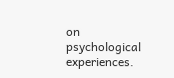on psychological experiences.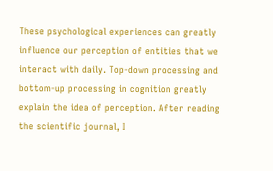These psychological experiences can greatly influence our perception of entities that we interact with daily. Top-down processing and bottom-up processing in cognition greatly explain the idea of perception. After reading the scientific journal, I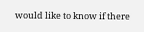would like to know if there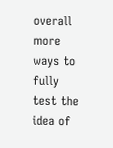overall more ways to fully test the idea of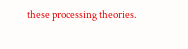these processing theories.